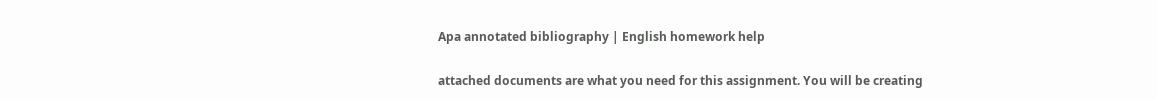Apa annotated bibliography | English homework help

attached documents are what you need for this assignment. You will be creating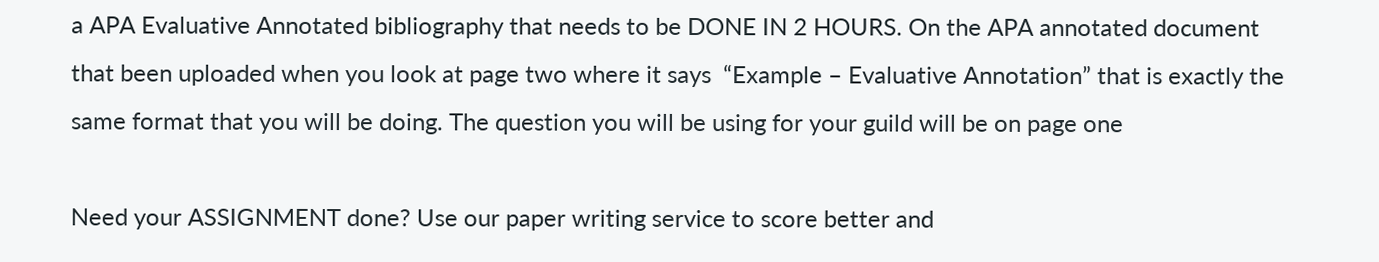a APA Evaluative Annotated bibliography that needs to be DONE IN 2 HOURS. On the APA annotated document that been uploaded when you look at page two where it says  “Example – Evaluative Annotation” that is exactly the same format that you will be doing. The question you will be using for your guild will be on page one

Need your ASSIGNMENT done? Use our paper writing service to score better and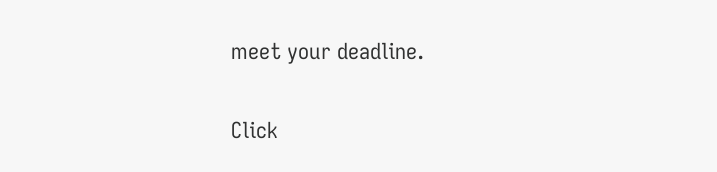meet your deadline.

Click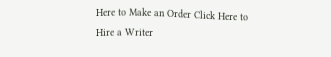Here to Make an Order Click Here to Hire a Writer